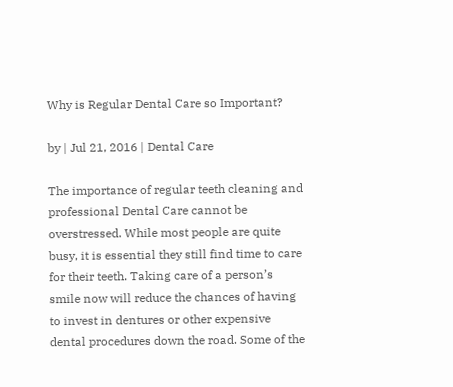Why is Regular Dental Care so Important?

by | Jul 21, 2016 | Dental Care

The importance of regular teeth cleaning and professional Dental Care cannot be overstressed. While most people are quite busy, it is essential they still find time to care for their teeth. Taking care of a person’s smile now will reduce the chances of having to invest in dentures or other expensive dental procedures down the road. Some of the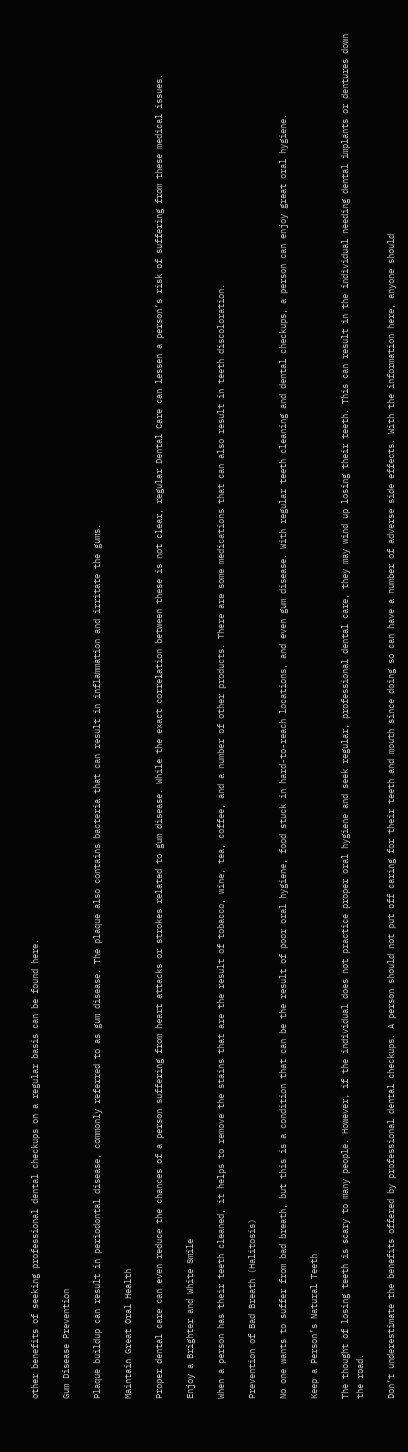other benefits of seeking professional dental checkups on a regular basis can be found here.

Gum Disease Prevention

Plaque buildup can result in periodontal disease, commonly referred to as gum disease. The plaque also contains bacteria that can result in inflammation and irritate the gums.

Maintain Great Oral Health

Proper dental care can even reduce the chances of a person suffering from heart attacks or strokes related to gum disease. While the exact correlation between these is not clear, regular Dental Care can lessen a person’s risk of suffering from these medical issues.

Enjoy a Brighter and White Smile

When a person has their teeth cleaned, it helps to remove the stains that are the result of tobacco, wine, tea, coffee, and a number of other products. There are some medications that can also result in teeth discoloration.

Prevention of Bad Breath (Halitosis)

No one wants to suffer from bad breath, but this is a condition that can be the result of poor oral hygiene, food stuck in hard-to-reach locations, and even gum disease. With regular teeth cleaning and dental checkups, a person can enjoy great oral hygiene.

Keep a Person’s Natural Teeth

The thought of losing teeth is scary to many people. However, if the individual does not practice proper oral hygiene and seek regular, professional dental care, they may wind up losing their teeth. This can result in the individual needing dental implants or dentures down the road.

Don’t underestimate the benefits offered by professional dental checkups. A person should not put off caring for their teeth and mouth since doing so can have a number of adverse side effects. With the information here, anyone should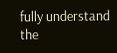fully understand the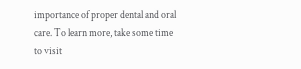importance of proper dental and oral care. To learn more, take some time to visit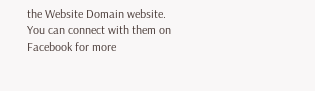the Website Domain website. You can connect with them on Facebook for more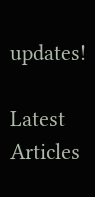updates!

Latest Articles